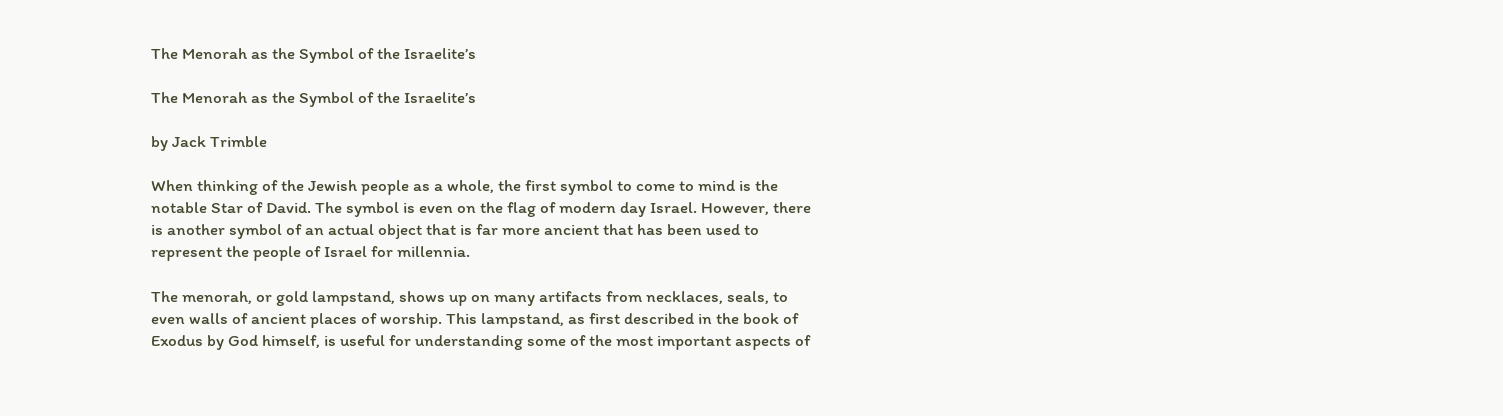The Menorah as the Symbol of the Israelite’s

The Menorah as the Symbol of the Israelite’s

by Jack Trimble

When thinking of the Jewish people as a whole, the first symbol to come to mind is the notable Star of David. The symbol is even on the flag of modern day Israel. However, there is another symbol of an actual object that is far more ancient that has been used to represent the people of Israel for millennia.

The menorah, or gold lampstand, shows up on many artifacts from necklaces, seals, to even walls of ancient places of worship. This lampstand, as first described in the book of Exodus by God himself, is useful for understanding some of the most important aspects of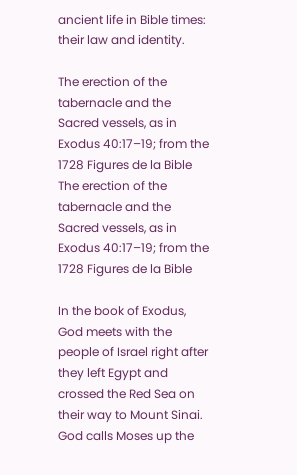ancient life in Bible times: their law and identity.

The erection of the tabernacle and the Sacred vessels, as in Exodus 40:17–19; from the 1728 Figures de la Bible The erection of the tabernacle and the Sacred vessels, as in Exodus 40:17–19; from the 1728 Figures de la Bible

In the book of Exodus, God meets with the people of Israel right after they left Egypt and crossed the Red Sea on their way to Mount Sinai. God calls Moses up the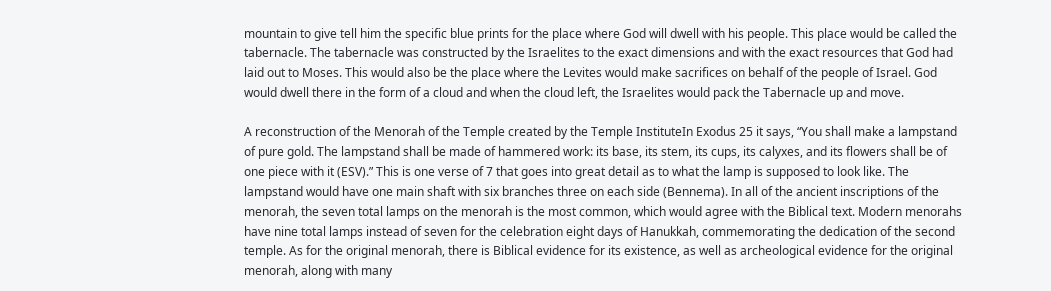mountain to give tell him the specific blue prints for the place where God will dwell with his people. This place would be called the tabernacle. The tabernacle was constructed by the Israelites to the exact dimensions and with the exact resources that God had laid out to Moses. This would also be the place where the Levites would make sacrifices on behalf of the people of Israel. God would dwell there in the form of a cloud and when the cloud left, the Israelites would pack the Tabernacle up and move.

A reconstruction of the Menorah of the Temple created by the Temple InstituteIn Exodus 25 it says, “You shall make a lampstand of pure gold. The lampstand shall be made of hammered work: its base, its stem, its cups, its calyxes, and its flowers shall be of one piece with it (ESV).” This is one verse of 7 that goes into great detail as to what the lamp is supposed to look like. The lampstand would have one main shaft with six branches three on each side (Bennema). In all of the ancient inscriptions of the menorah, the seven total lamps on the menorah is the most common, which would agree with the Biblical text. Modern menorahs have nine total lamps instead of seven for the celebration eight days of Hanukkah, commemorating the dedication of the second temple. As for the original menorah, there is Biblical evidence for its existence, as well as archeological evidence for the original menorah, along with many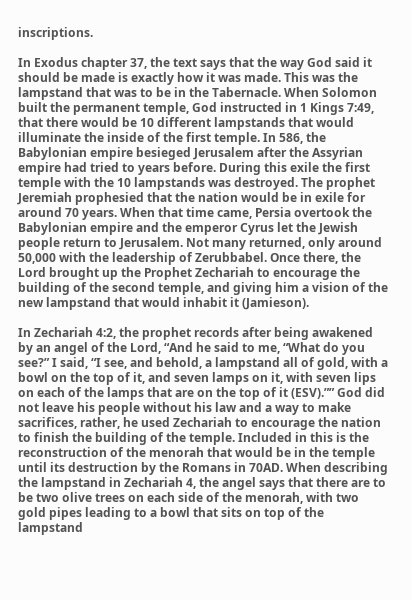inscriptions.

In Exodus chapter 37, the text says that the way God said it should be made is exactly how it was made. This was the lampstand that was to be in the Tabernacle. When Solomon built the permanent temple, God instructed in 1 Kings 7:49, that there would be 10 different lampstands that would illuminate the inside of the first temple. In 586, the Babylonian empire besieged Jerusalem after the Assyrian empire had tried to years before. During this exile the first temple with the 10 lampstands was destroyed. The prophet Jeremiah prophesied that the nation would be in exile for around 70 years. When that time came, Persia overtook the Babylonian empire and the emperor Cyrus let the Jewish people return to Jerusalem. Not many returned, only around 50,000 with the leadership of Zerubbabel. Once there, the Lord brought up the Prophet Zechariah to encourage the building of the second temple, and giving him a vision of the new lampstand that would inhabit it (Jamieson).

In Zechariah 4:2, the prophet records after being awakened by an angel of the Lord, “And he said to me, “What do you see?” I said, “I see, and behold, a lampstand all of gold, with a bowl on the top of it, and seven lamps on it, with seven lips on each of the lamps that are on the top of it (ESV).”” God did not leave his people without his law and a way to make sacrifices, rather, he used Zechariah to encourage the nation to finish the building of the temple. Included in this is the reconstruction of the menorah that would be in the temple until its destruction by the Romans in 70AD. When describing the lampstand in Zechariah 4, the angel says that there are to be two olive trees on each side of the menorah, with two gold pipes leading to a bowl that sits on top of the lampstand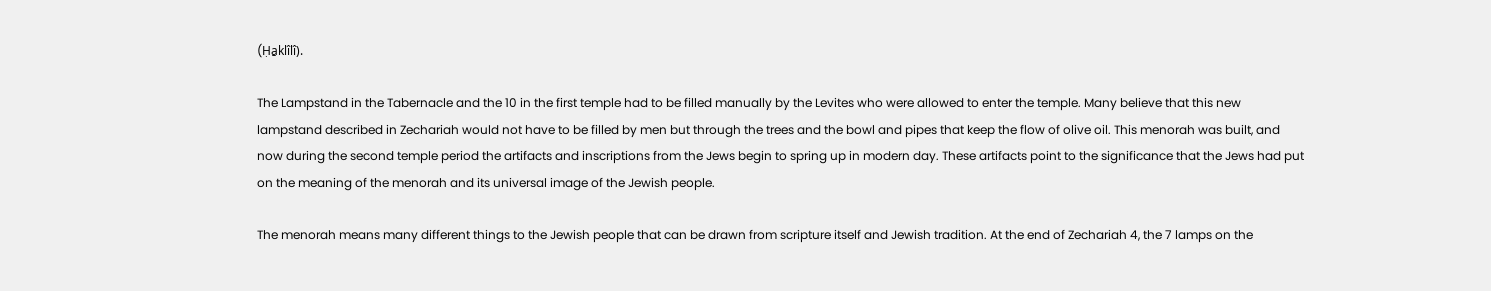(Ḥa̱klîlî).

The Lampstand in the Tabernacle and the 10 in the first temple had to be filled manually by the Levites who were allowed to enter the temple. Many believe that this new lampstand described in Zechariah would not have to be filled by men but through the trees and the bowl and pipes that keep the flow of olive oil. This menorah was built, and now during the second temple period the artifacts and inscriptions from the Jews begin to spring up in modern day. These artifacts point to the significance that the Jews had put on the meaning of the menorah and its universal image of the Jewish people.

The menorah means many different things to the Jewish people that can be drawn from scripture itself and Jewish tradition. At the end of Zechariah 4, the 7 lamps on the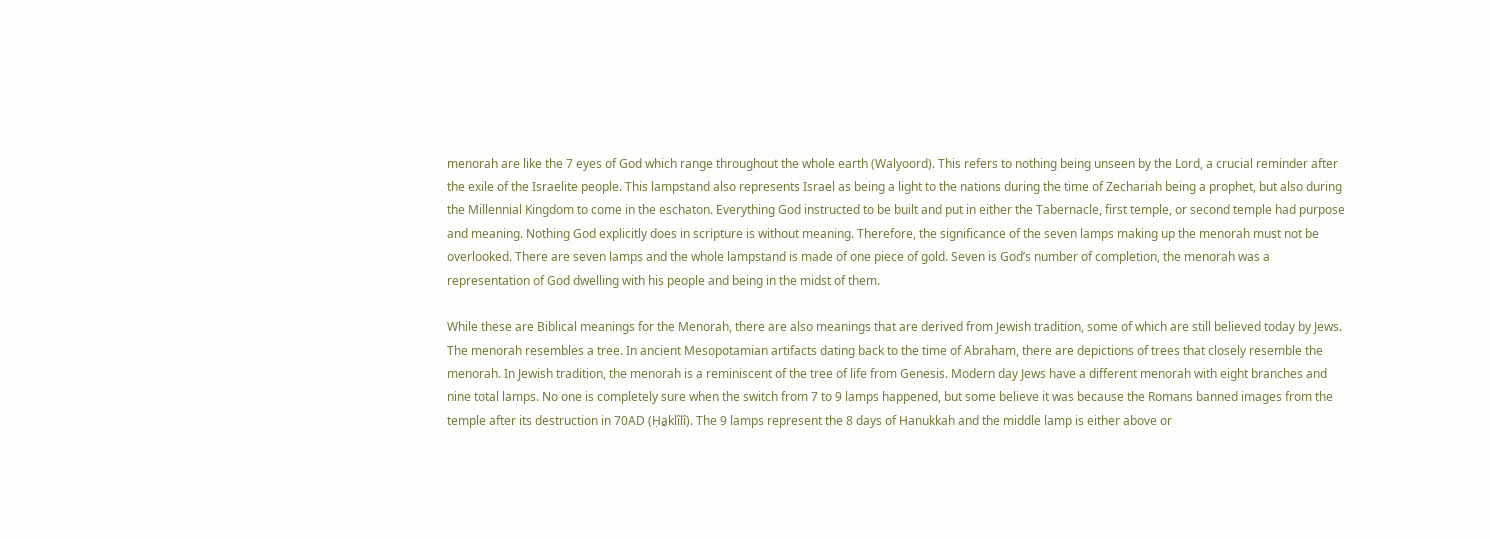menorah are like the 7 eyes of God which range throughout the whole earth (Walyoord). This refers to nothing being unseen by the Lord, a crucial reminder after the exile of the Israelite people. This lampstand also represents Israel as being a light to the nations during the time of Zechariah being a prophet, but also during the Millennial Kingdom to come in the eschaton. Everything God instructed to be built and put in either the Tabernacle, first temple, or second temple had purpose and meaning. Nothing God explicitly does in scripture is without meaning. Therefore, the significance of the seven lamps making up the menorah must not be overlooked. There are seven lamps and the whole lampstand is made of one piece of gold. Seven is God’s number of completion, the menorah was a representation of God dwelling with his people and being in the midst of them.

While these are Biblical meanings for the Menorah, there are also meanings that are derived from Jewish tradition, some of which are still believed today by Jews. The menorah resembles a tree. In ancient Mesopotamian artifacts dating back to the time of Abraham, there are depictions of trees that closely resemble the menorah. In Jewish tradition, the menorah is a reminiscent of the tree of life from Genesis. Modern day Jews have a different menorah with eight branches and nine total lamps. No one is completely sure when the switch from 7 to 9 lamps happened, but some believe it was because the Romans banned images from the temple after its destruction in 70AD (Ḥa̱klîlî). The 9 lamps represent the 8 days of Hanukkah and the middle lamp is either above or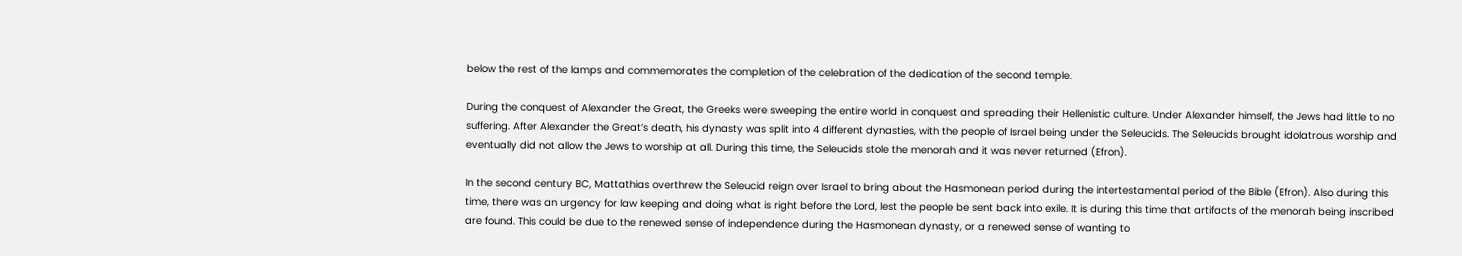below the rest of the lamps and commemorates the completion of the celebration of the dedication of the second temple.

During the conquest of Alexander the Great, the Greeks were sweeping the entire world in conquest and spreading their Hellenistic culture. Under Alexander himself, the Jews had little to no suffering. After Alexander the Great’s death, his dynasty was split into 4 different dynasties, with the people of Israel being under the Seleucids. The Seleucids brought idolatrous worship and eventually did not allow the Jews to worship at all. During this time, the Seleucids stole the menorah and it was never returned (Efron).

In the second century BC, Mattathias overthrew the Seleucid reign over Israel to bring about the Hasmonean period during the intertestamental period of the Bible (Efron). Also during this time, there was an urgency for law keeping and doing what is right before the Lord, lest the people be sent back into exile. It is during this time that artifacts of the menorah being inscribed are found. This could be due to the renewed sense of independence during the Hasmonean dynasty, or a renewed sense of wanting to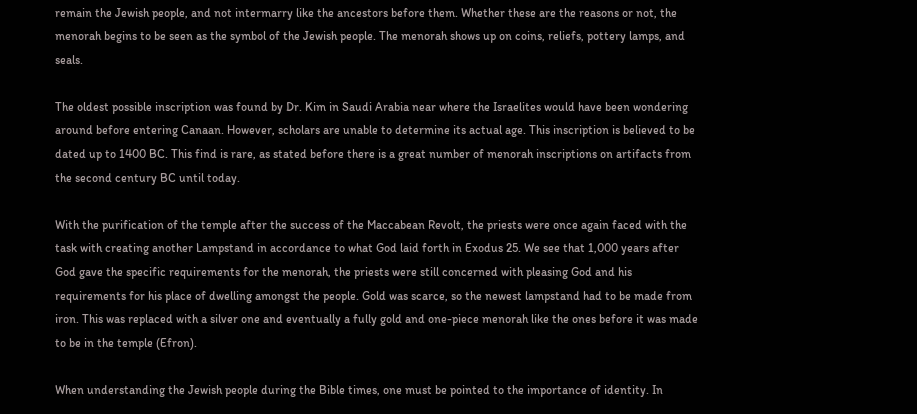remain the Jewish people, and not intermarry like the ancestors before them. Whether these are the reasons or not, the menorah begins to be seen as the symbol of the Jewish people. The menorah shows up on coins, reliefs, pottery lamps, and seals.

The oldest possible inscription was found by Dr. Kim in Saudi Arabia near where the Israelites would have been wondering around before entering Canaan. However, scholars are unable to determine its actual age. This inscription is believed to be dated up to 1400 BC. This find is rare, as stated before there is a great number of menorah inscriptions on artifacts from the second century BC until today.

With the purification of the temple after the success of the Maccabean Revolt, the priests were once again faced with the task with creating another Lampstand in accordance to what God laid forth in Exodus 25. We see that 1,000 years after God gave the specific requirements for the menorah, the priests were still concerned with pleasing God and his requirements for his place of dwelling amongst the people. Gold was scarce, so the newest lampstand had to be made from iron. This was replaced with a silver one and eventually a fully gold and one-piece menorah like the ones before it was made to be in the temple (Efron).

When understanding the Jewish people during the Bible times, one must be pointed to the importance of identity. In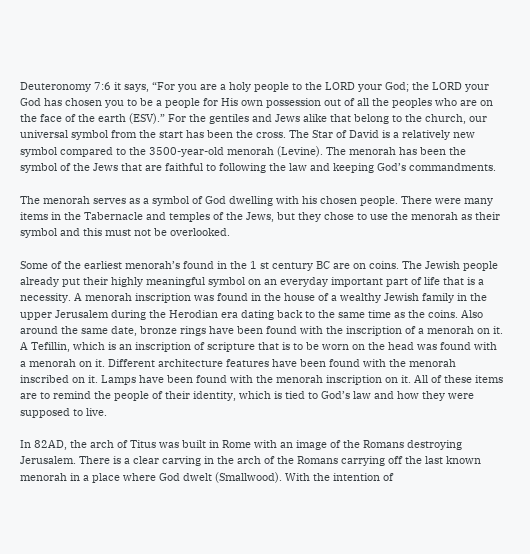Deuteronomy 7:6 it says, “For you are a holy people to the LORD your God; the LORD your God has chosen you to be a people for His own possession out of all the peoples who are on the face of the earth (ESV).” For the gentiles and Jews alike that belong to the church, our universal symbol from the start has been the cross. The Star of David is a relatively new symbol compared to the 3500-year-old menorah (Levine). The menorah has been the symbol of the Jews that are faithful to following the law and keeping God’s commandments.

The menorah serves as a symbol of God dwelling with his chosen people. There were many items in the Tabernacle and temples of the Jews, but they chose to use the menorah as their symbol and this must not be overlooked.

Some of the earliest menorah’s found in the 1 st century BC are on coins. The Jewish people already put their highly meaningful symbol on an everyday important part of life that is a necessity. A menorah inscription was found in the house of a wealthy Jewish family in the upper Jerusalem during the Herodian era dating back to the same time as the coins. Also around the same date, bronze rings have been found with the inscription of a menorah on it. A Tefillin, which is an inscription of scripture that is to be worn on the head was found with a menorah on it. Different architecture features have been found with the menorah inscribed on it. Lamps have been found with the menorah inscription on it. All of these items are to remind the people of their identity, which is tied to God’s law and how they were supposed to live.

In 82AD, the arch of Titus was built in Rome with an image of the Romans destroying Jerusalem. There is a clear carving in the arch of the Romans carrying off the last known menorah in a place where God dwelt (Smallwood). With the intention of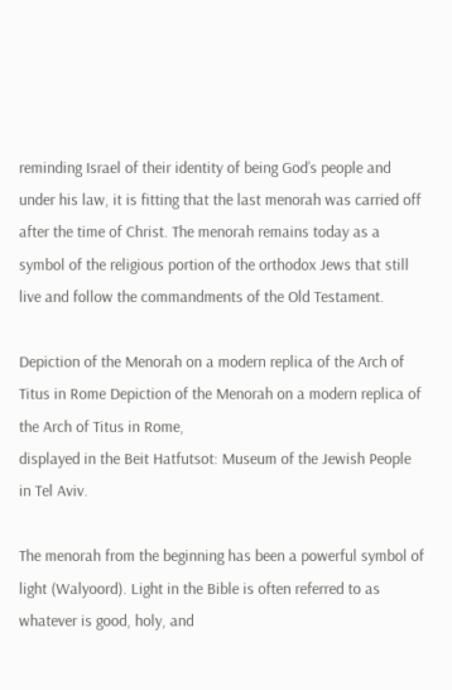reminding Israel of their identity of being God’s people and under his law, it is fitting that the last menorah was carried off after the time of Christ. The menorah remains today as a symbol of the religious portion of the orthodox Jews that still live and follow the commandments of the Old Testament.

Depiction of the Menorah on a modern replica of the Arch of Titus in Rome Depiction of the Menorah on a modern replica of the Arch of Titus in Rome,
displayed in the Beit Hatfutsot: Museum of the Jewish People in Tel Aviv.

The menorah from the beginning has been a powerful symbol of light (Walyoord). Light in the Bible is often referred to as whatever is good, holy, and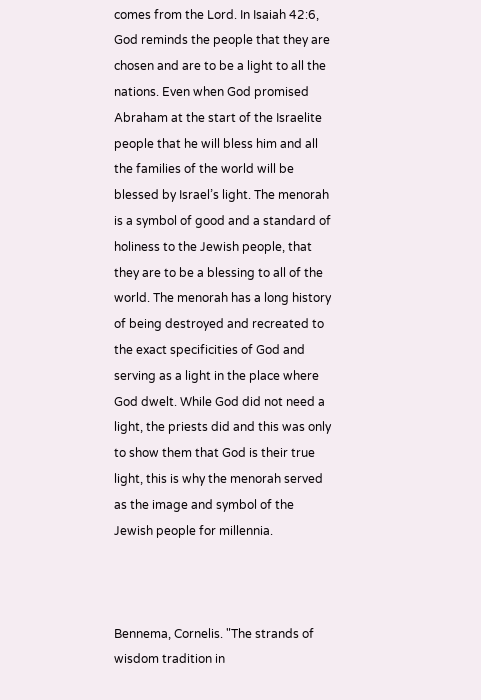comes from the Lord. In Isaiah 42:6, God reminds the people that they are chosen and are to be a light to all the nations. Even when God promised Abraham at the start of the Israelite people that he will bless him and all the families of the world will be blessed by Israel’s light. The menorah is a symbol of good and a standard of holiness to the Jewish people, that they are to be a blessing to all of the world. The menorah has a long history of being destroyed and recreated to the exact specificities of God and serving as a light in the place where God dwelt. While God did not need a light, the priests did and this was only to show them that God is their true light, this is why the menorah served as the image and symbol of the Jewish people for millennia.



Bennema, Cornelis. "The strands of wisdom tradition in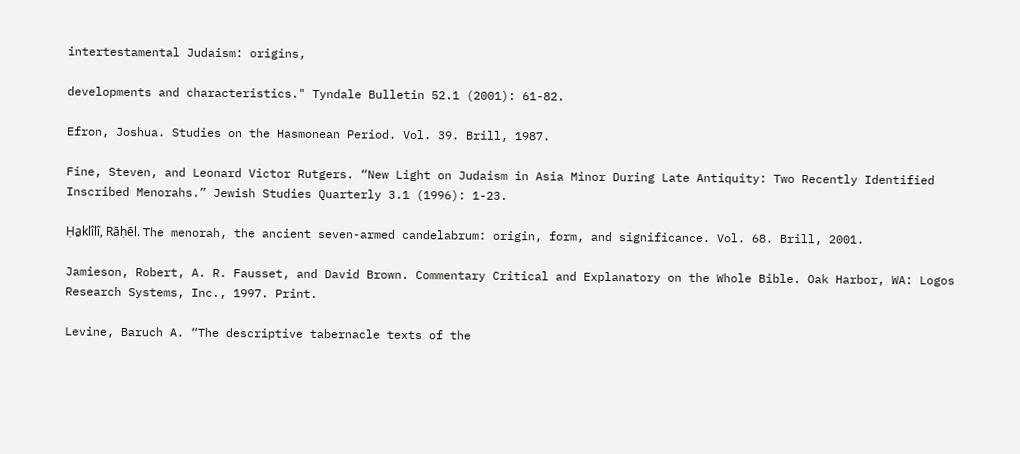intertestamental Judaism: origins,

developments and characteristics." Tyndale Bulletin 52.1 (2001): 61-82.

Efron, Joshua. Studies on the Hasmonean Period. Vol. 39. Brill, 1987.

Fine, Steven, and Leonard Victor Rutgers. “New Light on Judaism in Asia Minor During Late Antiquity: Two Recently Identified Inscribed Menorahs.” Jewish Studies Quarterly 3.1 (1996): 1-23.

Ḥa̱klîlî, Rāḥēl. The menorah, the ancient seven-armed candelabrum: origin, form, and significance. Vol. 68. Brill, 2001.

Jamieson, Robert, A. R. Fausset, and David Brown. Commentary Critical and Explanatory on the Whole Bible. Oak Harbor, WA: Logos Research Systems, Inc., 1997. Print.

Levine, Baruch A. “The descriptive tabernacle texts of the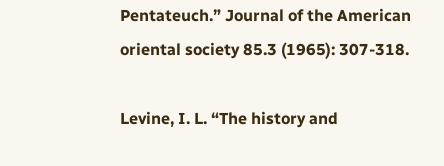Pentateuch.” Journal of the American oriental society 85.3 (1965): 307-318.

Levine, I. L. “The history and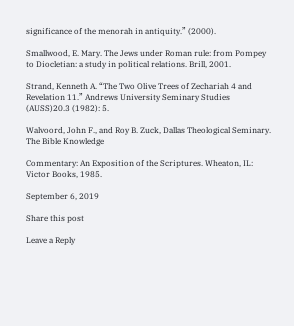significance of the menorah in antiquity.” (2000).

Smallwood, E. Mary. The Jews under Roman rule: from Pompey to Diocletian: a study in political relations. Brill, 2001.

Strand, Kenneth A. “The Two Olive Trees of Zechariah 4 and Revelation 11.” Andrews University Seminary Studies (AUSS)20.3 (1982): 5.

Walvoord, John F., and Roy B. Zuck, Dallas Theological Seminary. The Bible Knowledge

Commentary: An Exposition of the Scriptures. Wheaton, IL: Victor Books, 1985.

September 6, 2019

Share this post

Leave a Reply